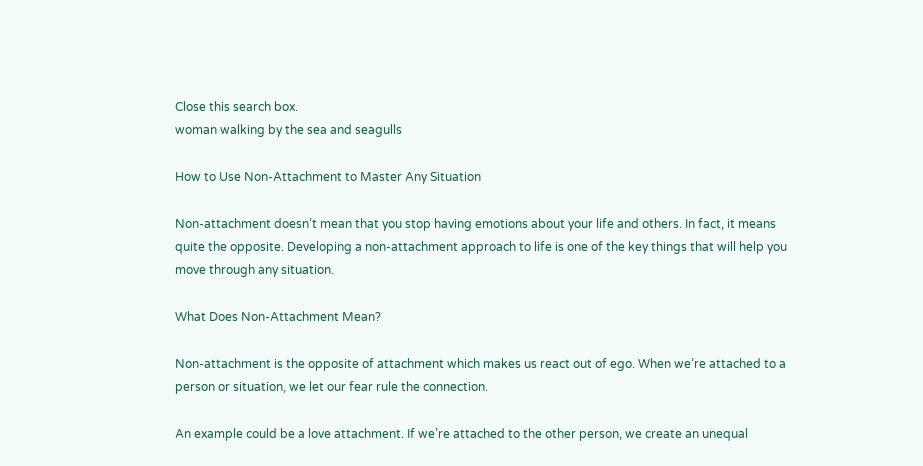Close this search box.
woman walking by the sea and seagulls

How to Use Non-Attachment to Master Any Situation

Non-attachment doesn’t mean that you stop having emotions about your life and others. In fact, it means quite the opposite. Developing a non-attachment approach to life is one of the key things that will help you move through any situation.

What Does Non-Attachment Mean?

Non-attachment is the opposite of attachment which makes us react out of ego. When we’re attached to a person or situation, we let our fear rule the connection.

An example could be a love attachment. If we’re attached to the other person, we create an unequal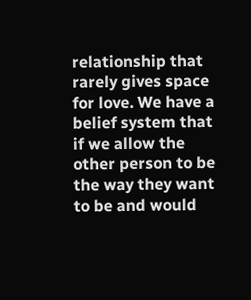relationship that rarely gives space for love. We have a belief system that if we allow the other person to be the way they want to be and would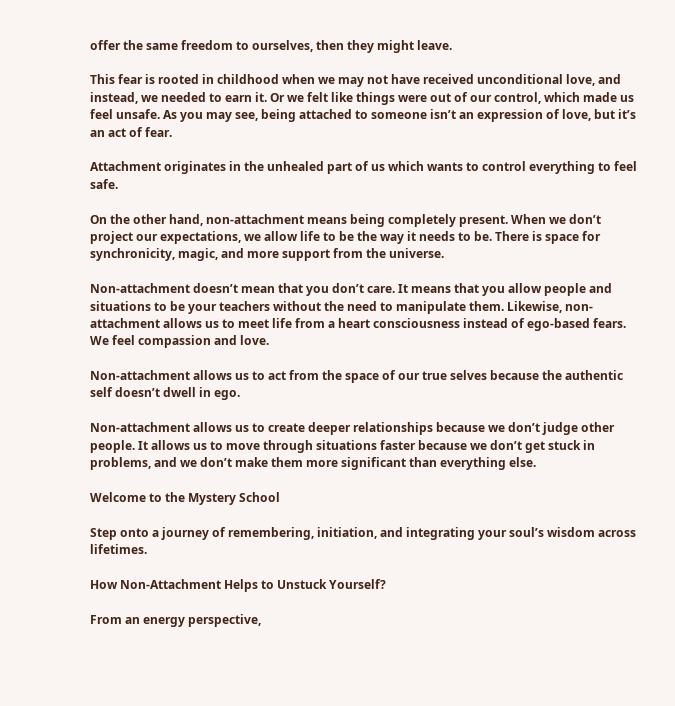offer the same freedom to ourselves, then they might leave.

This fear is rooted in childhood when we may not have received unconditional love, and instead, we needed to earn it. Or we felt like things were out of our control, which made us feel unsafe. As you may see, being attached to someone isn’t an expression of love, but it’s an act of fear.

Attachment originates in the unhealed part of us which wants to control everything to feel safe.

On the other hand, non-attachment means being completely present. When we don’t project our expectations, we allow life to be the way it needs to be. There is space for synchronicity, magic, and more support from the universe.

Non-attachment doesn’t mean that you don’t care. It means that you allow people and situations to be your teachers without the need to manipulate them. Likewise, non-attachment allows us to meet life from a heart consciousness instead of ego-based fears. We feel compassion and love.

Non-attachment allows us to act from the space of our true selves because the authentic self doesn’t dwell in ego.

Non-attachment allows us to create deeper relationships because we don’t judge other people. It allows us to move through situations faster because we don’t get stuck in problems, and we don’t make them more significant than everything else.

Welcome to the Mystery School

Step onto a journey of remembering, initiation, and integrating your soul’s wisdom across lifetimes.

How Non-Attachment Helps to Unstuck Yourself?

From an energy perspective,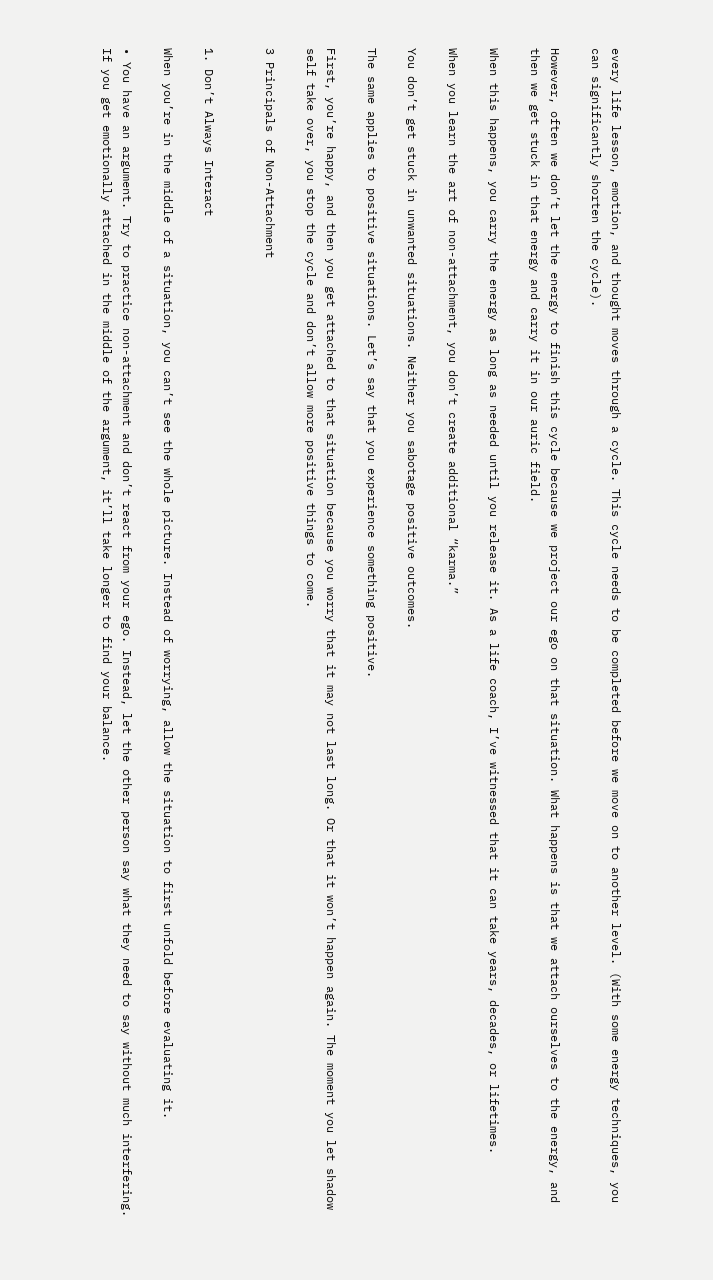every life lesson, emotion, and thought moves through a cycle. This cycle needs to be completed before we move on to another level. (With some energy techniques, you can significantly shorten the cycle).

However, often we don’t let the energy to finish this cycle because we project our ego on that situation. What happens is that we attach ourselves to the energy, and then we get stuck in that energy and carry it in our auric field.

When this happens, you carry the energy as long as needed until you release it. As a life coach, I’ve witnessed that it can take years, decades, or lifetimes.

When you learn the art of non-attachment, you don’t create additional “karma.”

You don’t get stuck in unwanted situations. Neither you sabotage positive outcomes.

The same applies to positive situations. Let’s say that you experience something positive.

First, you’re happy, and then you get attached to that situation because you worry that it may not last long. Or that it won’t happen again. The moment you let shadow self take over, you stop the cycle and don’t allow more positive things to come.

3 Principals of Non-Attachment


1. Don’t Always Interact

When you’re in the middle of a situation, you can’t see the whole picture. Instead of worrying, allow the situation to first unfold before evaluating it.

• You have an argument. Try to practice non-attachment and don’t react from your ego. Instead, let the other person say what they need to say without much interfering. If you get emotionally attached in the middle of the argument, it’ll take longer to find your balance.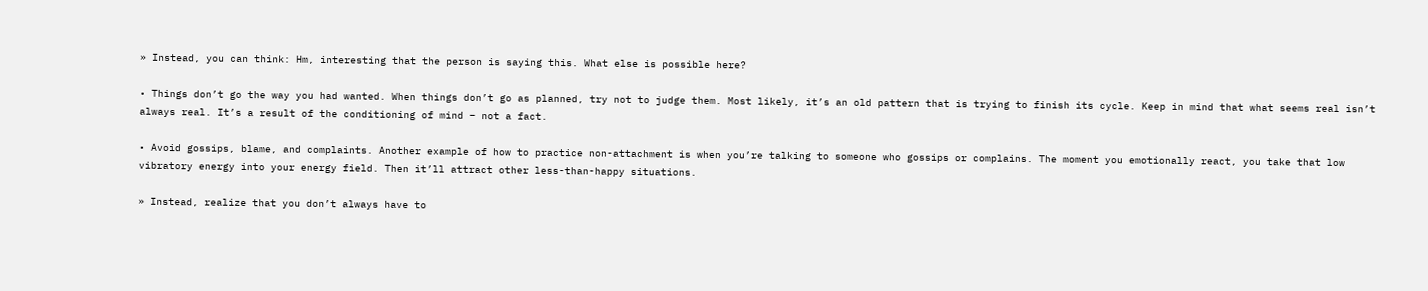» Instead, you can think: Hm, interesting that the person is saying this. What else is possible here?

• Things don’t go the way you had wanted. When things don’t go as planned, try not to judge them. Most likely, it’s an old pattern that is trying to finish its cycle. Keep in mind that what seems real isn’t always real. It’s a result of the conditioning of mind – not a fact.

• Avoid gossips, blame, and complaints. Another example of how to practice non-attachment is when you’re talking to someone who gossips or complains. The moment you emotionally react, you take that low vibratory energy into your energy field. Then it’ll attract other less-than-happy situations.

» Instead, realize that you don’t always have to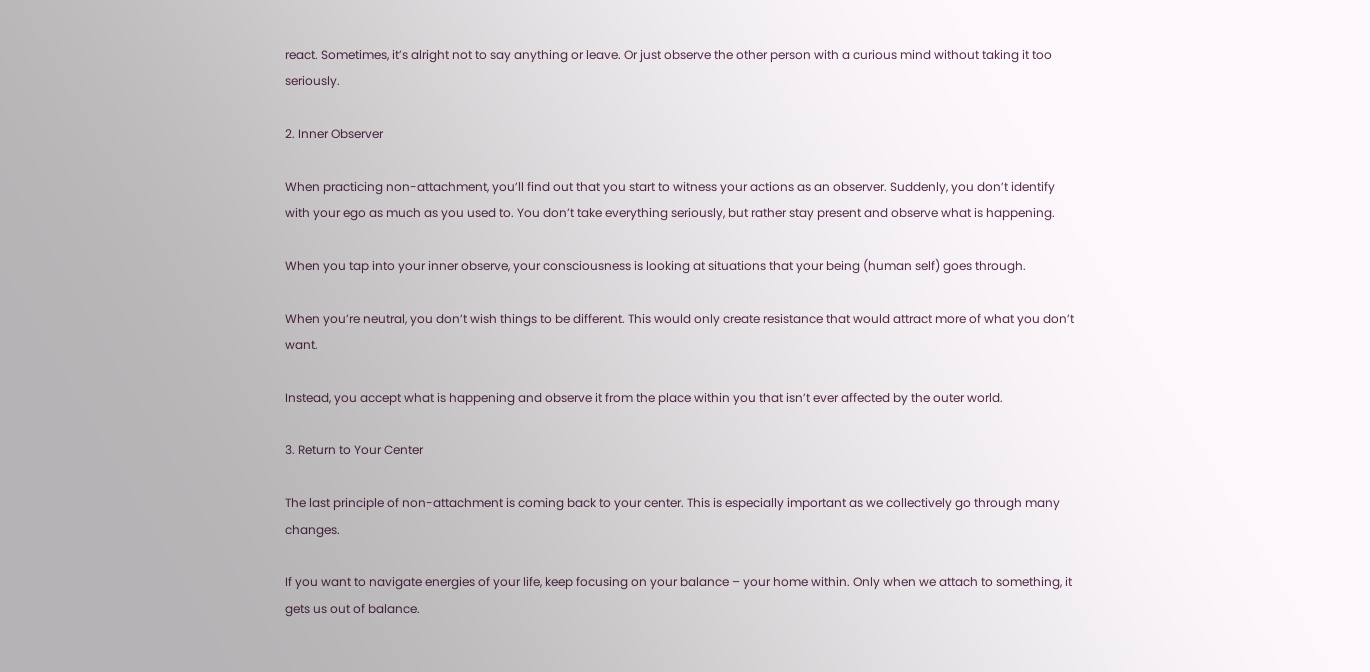react. Sometimes, it’s alright not to say anything or leave. Or just observe the other person with a curious mind without taking it too seriously.

2. Inner Observer

When practicing non-attachment, you’ll find out that you start to witness your actions as an observer. Suddenly, you don’t identify with your ego as much as you used to. You don’t take everything seriously, but rather stay present and observe what is happening.

When you tap into your inner observe, your consciousness is looking at situations that your being (human self) goes through.

When you’re neutral, you don’t wish things to be different. This would only create resistance that would attract more of what you don’t want.

Instead, you accept what is happening and observe it from the place within you that isn’t ever affected by the outer world.

3. Return to Your Center

The last principle of non-attachment is coming back to your center. This is especially important as we collectively go through many changes.

If you want to navigate energies of your life, keep focusing on your balance – your home within. Only when we attach to something, it gets us out of balance.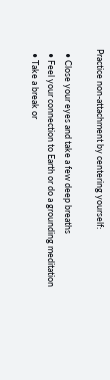Practice non-attachment by centering yourself:

  • Close your eyes and take a few deep breaths
  • Feel your connection to Earth or do a grounding meditation
  • Take a break or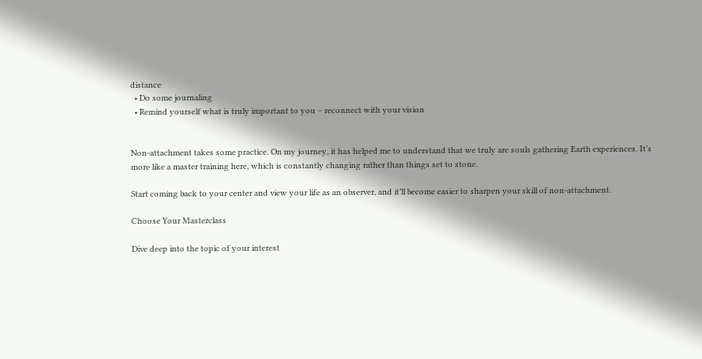distance
  • Do some journaling
  • Remind yourself what is truly important to you – reconnect with your vision


Non-attachment takes some practice. On my journey, it has helped me to understand that we truly are souls gathering Earth experiences. It’s more like a master training here, which is constantly changing rather than things set to stone.

Start coming back to your center and view your life as an observer, and it’ll become easier to sharpen your skill of non-attachment.

Choose Your Masterclass

Dive deep into the topic of your interest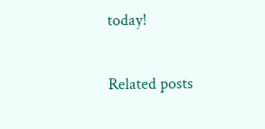today!

Related posts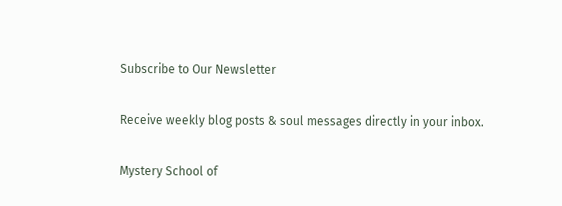Subscribe to Our Newsletter

Receive weekly blog posts & soul messages directly in your inbox.

Mystery School of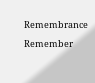Remembrance

Remember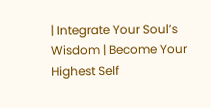| Integrate Your Soul’s Wisdom | Become Your Highest Self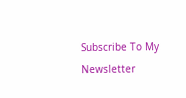Subscribe To My Newsletter